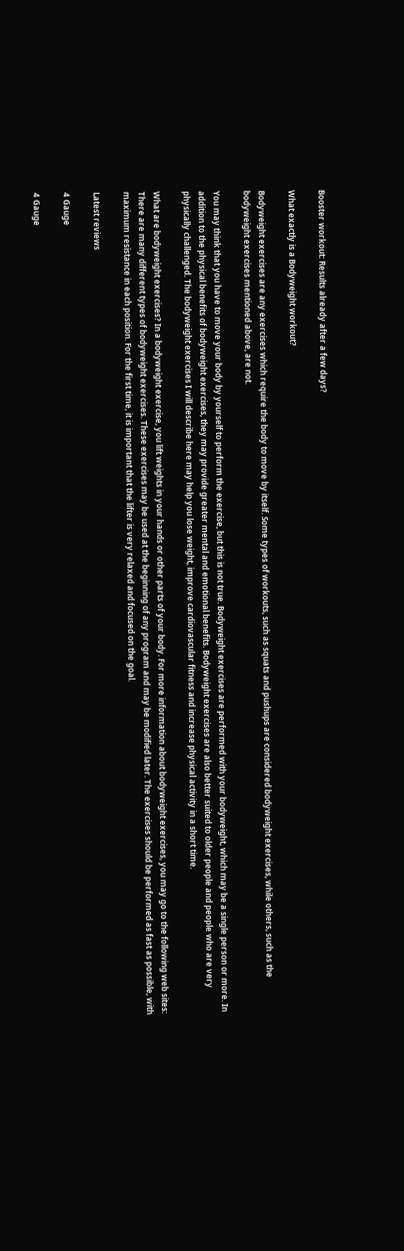Booster workout: Results already after a few days?

What exactly is a Bodyweight workout?

Bodyweight exercises are any exercises which require the body to move by itself. Some types of workouts, such as squats and pushups are considered bodyweight exercises, while others, such as the bodyweight exercises mentioned above, are not.

You may think that you have to move your body by yourself to perform the exercise, but this is not true. Bodyweight exercises are performed with your bodyweight, which may be a single person or more. In addition to the physical benefits of bodyweight exercises, they may provide greater mental and emotional benefits. Bodyweight exercises are also better suited to older people and people who are very physically challenged. The bodyweight exercises I will describe here may help you lose weight, improve cardiovascular fitness and increase physical activity in a short time.

What are bodyweight exercises? In a bodyweight exercise, you lift weights in your hands or other parts of your body. For more information about bodyweight exercises, you may go to the following web sites: There are many different types of bodyweight exercises. These exercises may be used at the beginning of any program and may be modified later. The exercises should be performed as fast as possible, with maximum resistance in each position. For the first time, it is important that the lifter is very relaxed and focused on the goal.

Latest reviews

4 Gauge

4 Gauge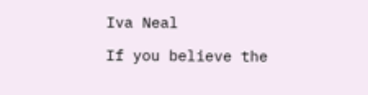Iva Neal

If you believe the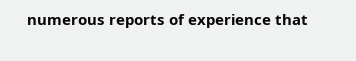numerous reports of experience that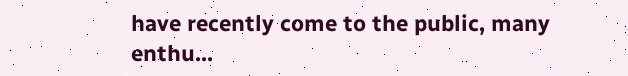have recently come to the public, many enthu...